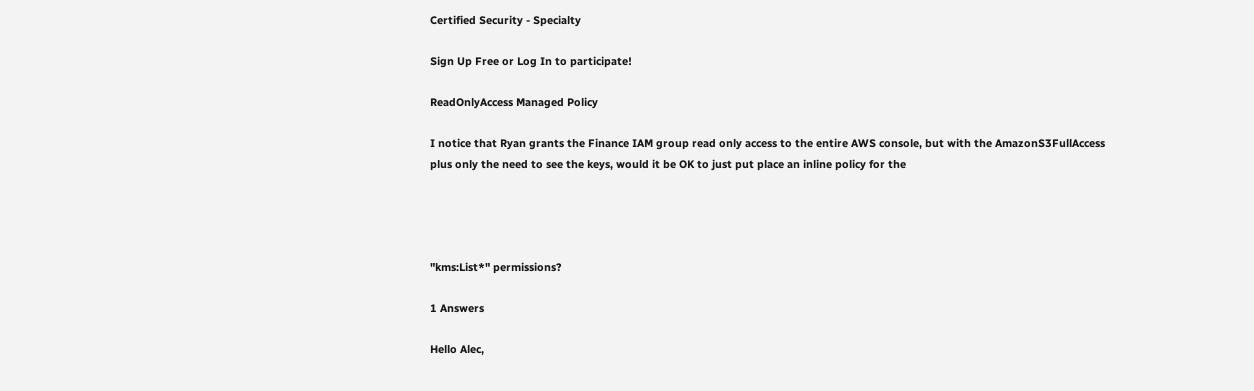Certified Security - Specialty

Sign Up Free or Log In to participate!

ReadOnlyAccess Managed Policy

I notice that Ryan grants the Finance IAM group read only access to the entire AWS console, but with the AmazonS3FullAccess plus only the need to see the keys, would it be OK to just put place an inline policy for the




"kms:List*" permissions?

1 Answers

Hello Alec,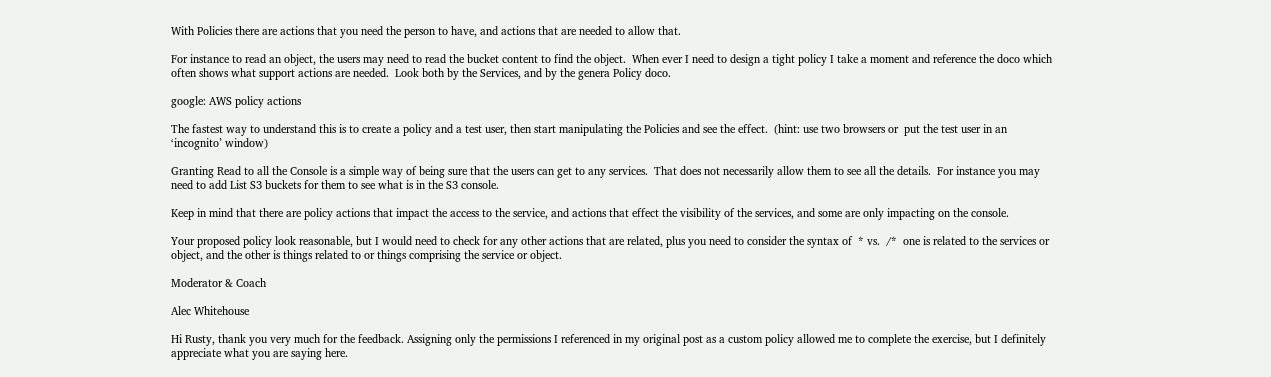With Policies there are actions that you need the person to have, and actions that are needed to allow that.

For instance to read an object, the users may need to read the bucket content to find the object.  When ever I need to design a tight policy I take a moment and reference the doco which often shows what support actions are needed.  Look both by the Services, and by the genera Policy doco.

google: AWS policy actions

The fastest way to understand this is to create a policy and a test user, then start manipulating the Policies and see the effect.  (hint: use two browsers or  put the test user in an ‘incognito’ window)

Granting Read to all the Console is a simple way of being sure that the users can get to any services.  That does not necessarily allow them to see all the details.  For instance you may need to add List S3 buckets for them to see what is in the S3 console.

Keep in mind that there are policy actions that impact the access to the service, and actions that effect the visibility of the services, and some are only impacting on the console.

Your proposed policy look reasonable, but I would need to check for any other actions that are related, plus you need to consider the syntax of  * vs.  /*  one is related to the services or object, and the other is things related to or things comprising the service or object.

Moderator & Coach

Alec Whitehouse

Hi Rusty, thank you very much for the feedback. Assigning only the permissions I referenced in my original post as a custom policy allowed me to complete the exercise, but I definitely appreciate what you are saying here.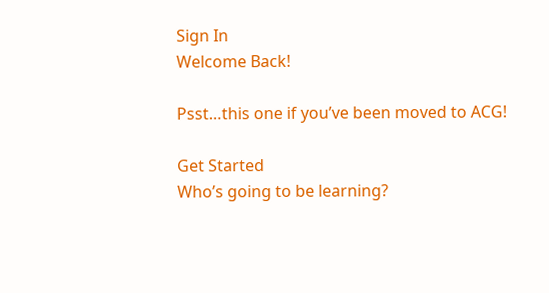Sign In
Welcome Back!

Psst…this one if you’ve been moved to ACG!

Get Started
Who’s going to be learning?